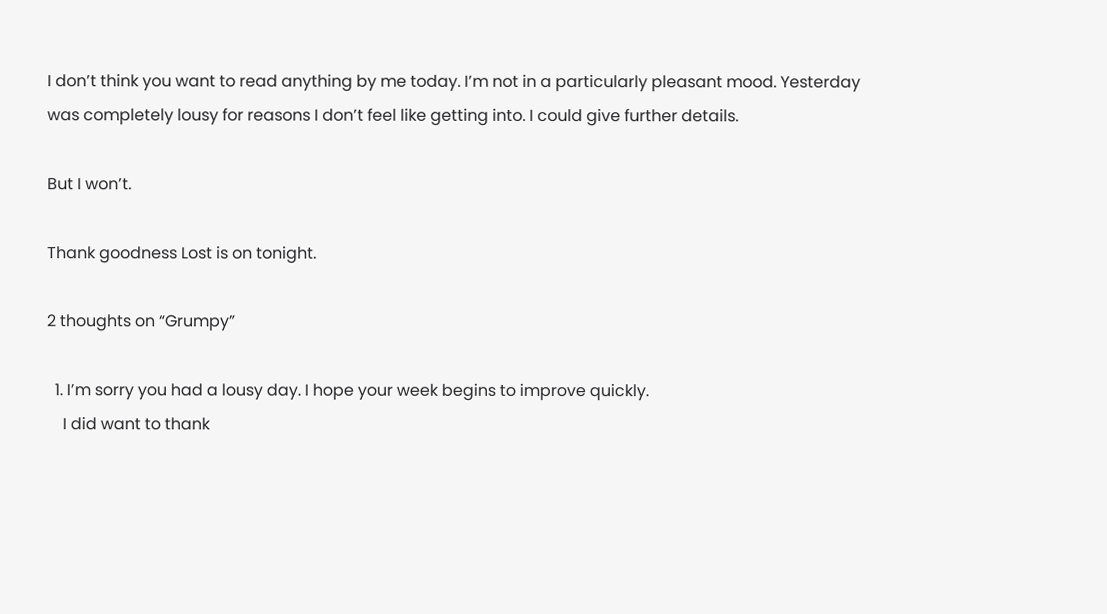I don’t think you want to read anything by me today. I’m not in a particularly pleasant mood. Yesterday was completely lousy for reasons I don’t feel like getting into. I could give further details.

But I won’t.

Thank goodness Lost is on tonight.

2 thoughts on “Grumpy”

  1. I’m sorry you had a lousy day. I hope your week begins to improve quickly.
    I did want to thank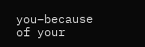you–because of your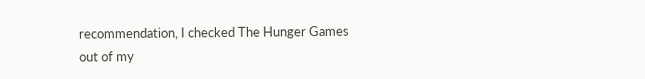recommendation, I checked The Hunger Games out of my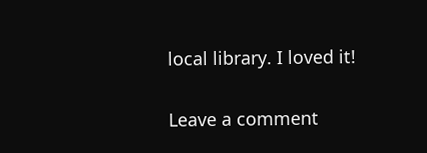local library. I loved it!

Leave a comment